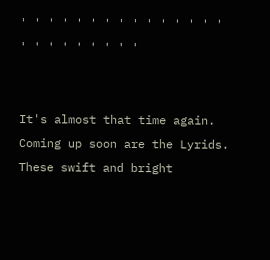' ' ' ' ' ' ' ' ' ' ' ' ' ' ' ' ' ' ' ' ' ' ' '


It's almost that time again. Coming up soon are the Lyrids. These swift and bright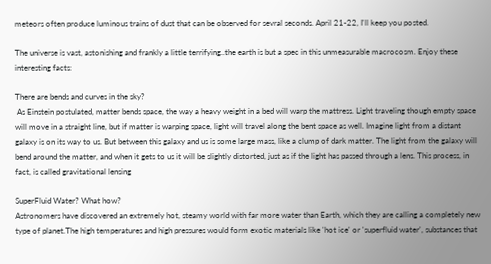meteors often produce luminous trains of dust that can be observed for sevral seconds. April 21-22, I'll keep you posted.

The universe is vast, astonishing and frankly a little terrifying..the earth is but a spec in this unmeasurable macrocosm. Enjoy these interesting facts:

There are bends and curves in the sky?
 As Einstein postulated, matter bends space, the way a heavy weight in a bed will warp the mattress. Light traveling though empty space will move in a straight line, but if matter is warping space, light will travel along the bent space as well. Imagine light from a distant galaxy is on its way to us. But between this galaxy and us is some large mass, like a clump of dark matter. The light from the galaxy will bend around the matter, and when it gets to us it will be slightly distorted, just as if the light has passed through a lens. This process, in fact, is called gravitational lensing

SuperFluid Water? What how?
Astronomers have discovered an extremely hot, steamy world with far more water than Earth, which they are calling a completely new type of planet.The high temperatures and high pressures would form exotic materials like 'hot ice' or 'superfluid water', substances that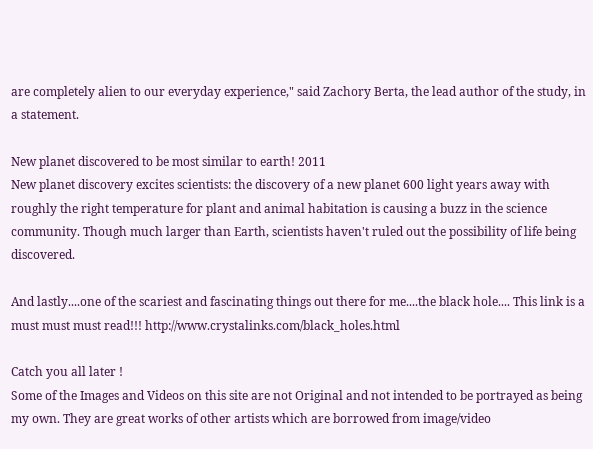are completely alien to our everyday experience," said Zachory Berta, the lead author of the study, in a statement.

New planet discovered to be most similar to earth! 2011
New planet discovery excites scientists: the discovery of a new planet 600 light years away with roughly the right temperature for plant and animal habitation is causing a buzz in the science community. Though much larger than Earth, scientists haven't ruled out the possibility of life being discovered.

And lastly....one of the scariest and fascinating things out there for me....the black hole.... This link is a must must must read!!! http://www.crystalinks.com/black_holes.html

Catch you all later !
Some of the Images and Videos on this site are not Original and not intended to be portrayed as being my own. They are great works of other artists which are borrowed from image/video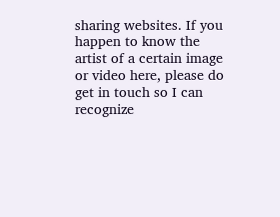sharing websites. If you happen to know the artist of a certain image or video here, please do get in touch so I can recognize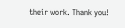their work. Thank you!